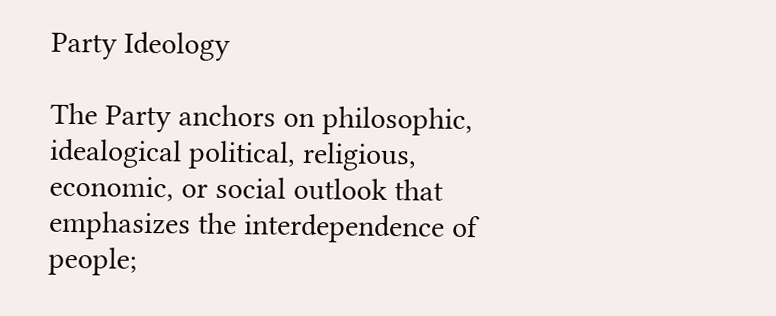Party Ideology

The Party anchors on philosophic, idealogical political, religious, economic, or social outlook that emphasizes the interdependence of people;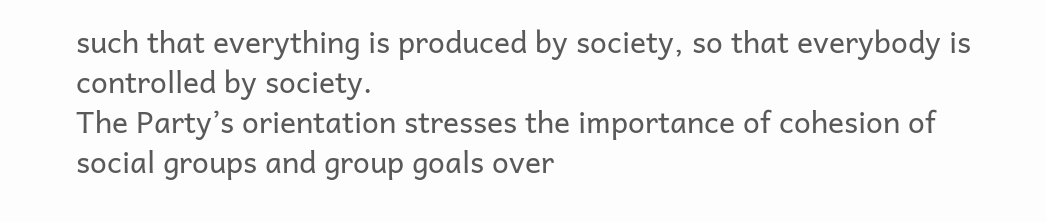such that everything is produced by society, so that everybody is controlled by society.
The Party’s orientation stresses the importance of cohesion of social groups and group goals over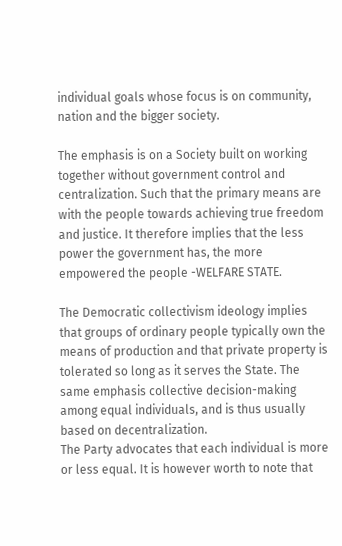individual goals whose focus is on community, nation and the bigger society.

The emphasis is on a Society built on working together without government control and centralization. Such that the primary means are with the people towards achieving true freedom and justice. It therefore implies that the less power the government has, the more empowered the people -WELFARE STATE.

The Democratic collectivism ideology implies that groups of ordinary people typically own the means of production and that private property is tolerated so long as it serves the State. The same emphasis collective decision-making among equal individuals, and is thus usually based on decentralization.
The Party advocates that each individual is more or less equal. It is however worth to note that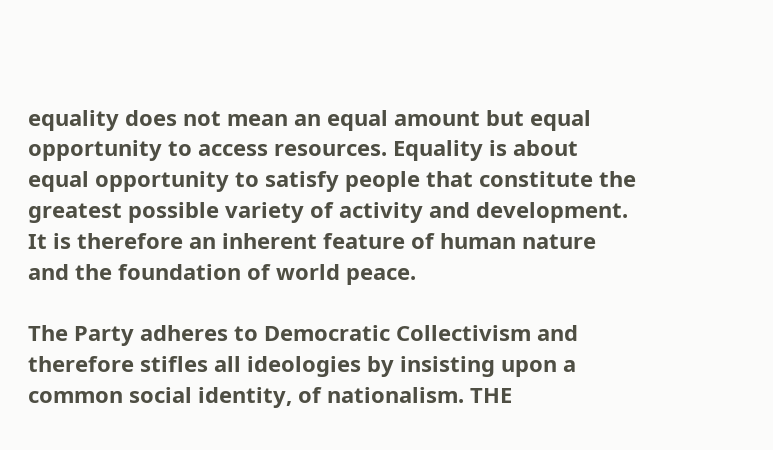equality does not mean an equal amount but equal opportunity to access resources. Equality is about equal opportunity to satisfy people that constitute the greatest possible variety of activity and development. It is therefore an inherent feature of human nature and the foundation of world peace.

The Party adheres to Democratic Collectivism and therefore stifles all ideologies by insisting upon a common social identity, of nationalism. THE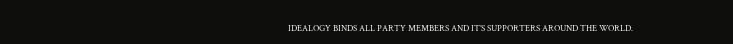IDEALOGY BINDS ALL PARTY MEMBERS AND IT’S SUPPORTERS AROUND THE WORLD.